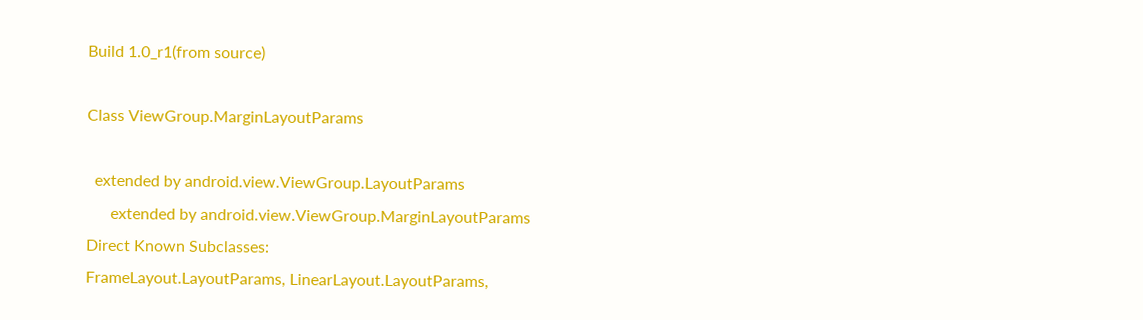Build 1.0_r1(from source)

Class ViewGroup.MarginLayoutParams

  extended by android.view.ViewGroup.LayoutParams
      extended by android.view.ViewGroup.MarginLayoutParams
Direct Known Subclasses:
FrameLayout.LayoutParams, LinearLayout.LayoutParams,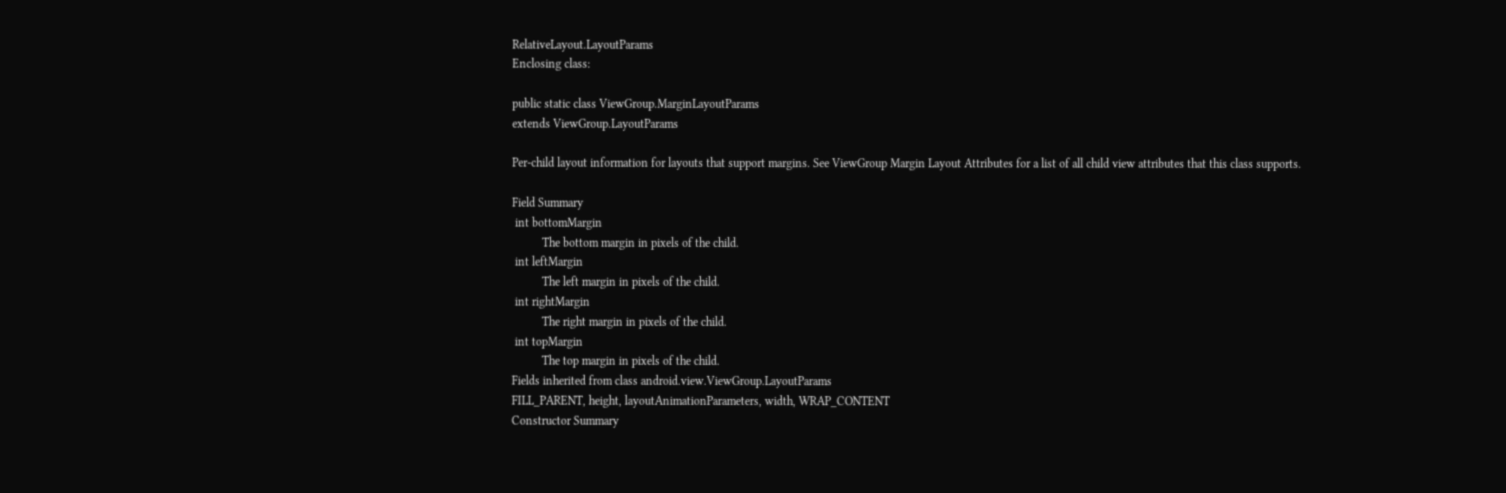RelativeLayout.LayoutParams
Enclosing class:

public static class ViewGroup.MarginLayoutParams
extends ViewGroup.LayoutParams

Per-child layout information for layouts that support margins. See ViewGroup Margin Layout Attributes for a list of all child view attributes that this class supports.

Field Summary
 int bottomMargin
          The bottom margin in pixels of the child.
 int leftMargin
          The left margin in pixels of the child.
 int rightMargin
          The right margin in pixels of the child.
 int topMargin
          The top margin in pixels of the child.
Fields inherited from class android.view.ViewGroup.LayoutParams
FILL_PARENT, height, layoutAnimationParameters, width, WRAP_CONTENT
Constructor Summary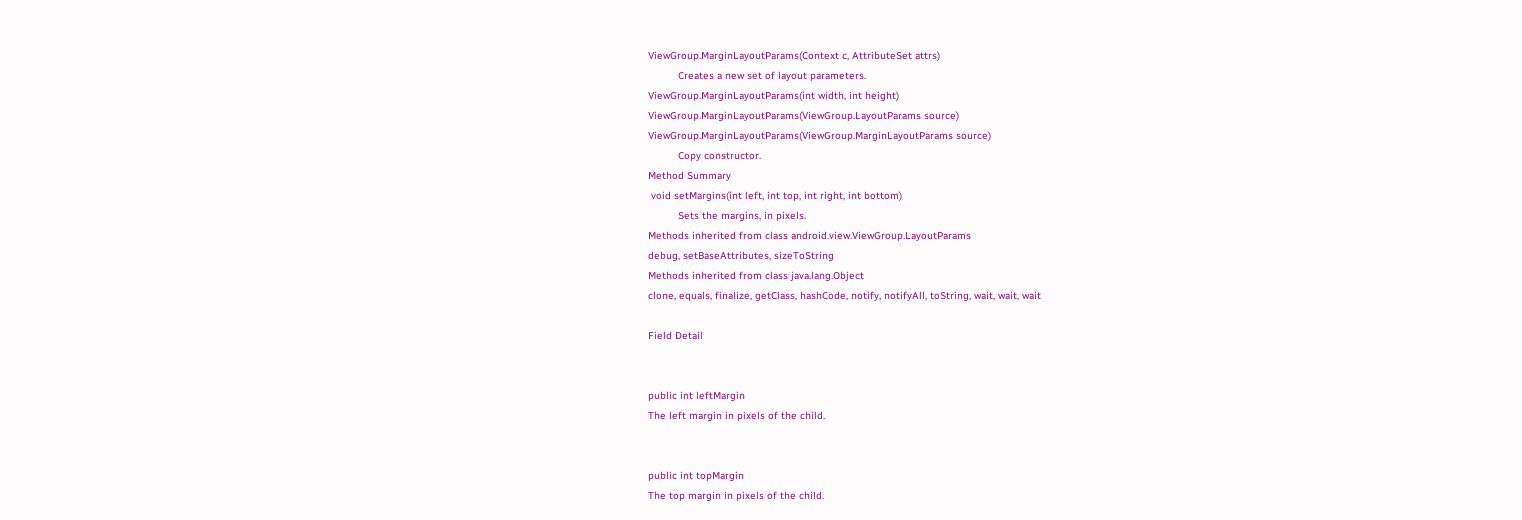ViewGroup.MarginLayoutParams(Context c, AttributeSet attrs)
          Creates a new set of layout parameters.
ViewGroup.MarginLayoutParams(int width, int height)
ViewGroup.MarginLayoutParams(ViewGroup.LayoutParams source)
ViewGroup.MarginLayoutParams(ViewGroup.MarginLayoutParams source)
          Copy constructor.
Method Summary
 void setMargins(int left, int top, int right, int bottom)
          Sets the margins, in pixels.
Methods inherited from class android.view.ViewGroup.LayoutParams
debug, setBaseAttributes, sizeToString
Methods inherited from class java.lang.Object
clone, equals, finalize, getClass, hashCode, notify, notifyAll, toString, wait, wait, wait

Field Detail


public int leftMargin
The left margin in pixels of the child.


public int topMargin
The top margin in pixels of the child.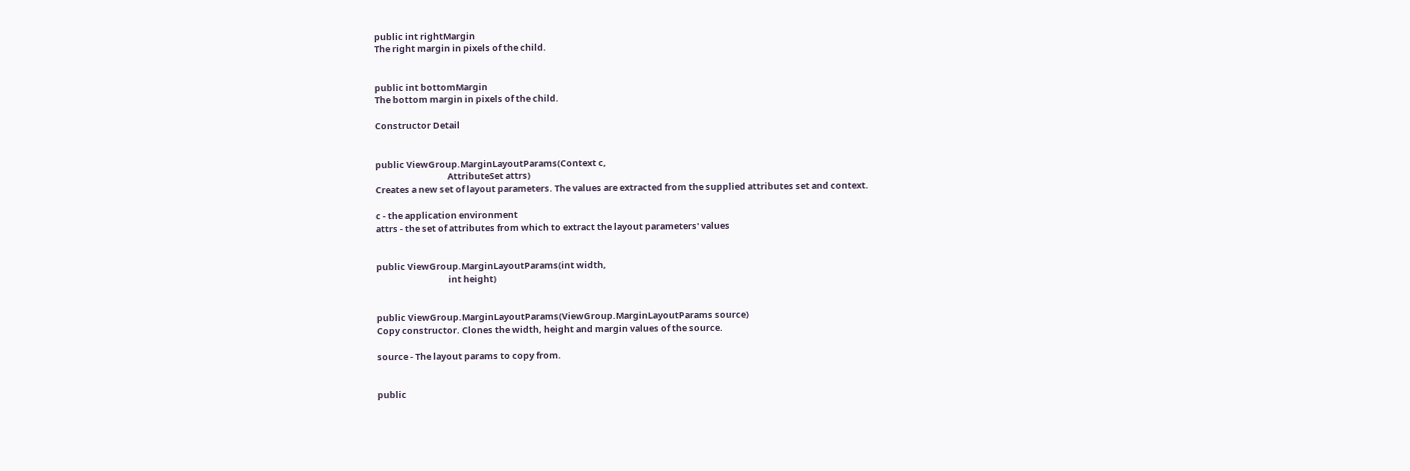public int rightMargin
The right margin in pixels of the child.


public int bottomMargin
The bottom margin in pixels of the child.

Constructor Detail


public ViewGroup.MarginLayoutParams(Context c,
                                    AttributeSet attrs)
Creates a new set of layout parameters. The values are extracted from the supplied attributes set and context.

c - the application environment
attrs - the set of attributes from which to extract the layout parameters' values


public ViewGroup.MarginLayoutParams(int width,
                                    int height)


public ViewGroup.MarginLayoutParams(ViewGroup.MarginLayoutParams source)
Copy constructor. Clones the width, height and margin values of the source.

source - The layout params to copy from.


public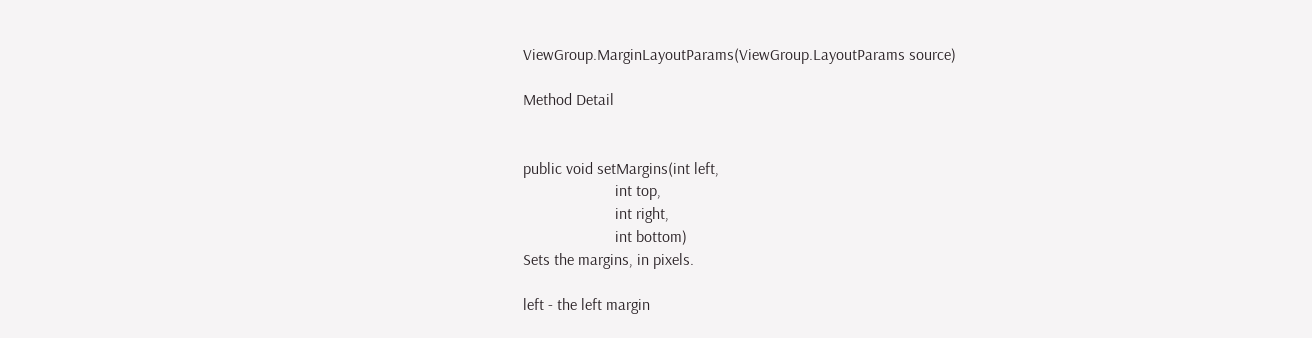ViewGroup.MarginLayoutParams(ViewGroup.LayoutParams source)

Method Detail


public void setMargins(int left,
                       int top,
                       int right,
                       int bottom)
Sets the margins, in pixels.

left - the left margin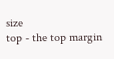size
top - the top margin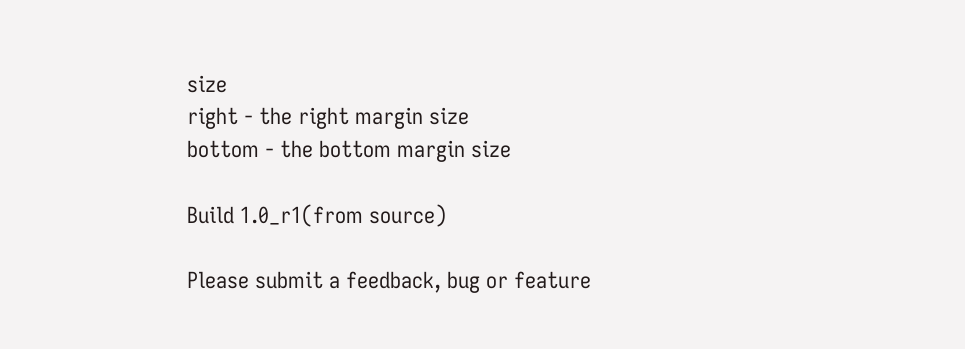size
right - the right margin size
bottom - the bottom margin size

Build 1.0_r1(from source)

Please submit a feedback, bug or feature